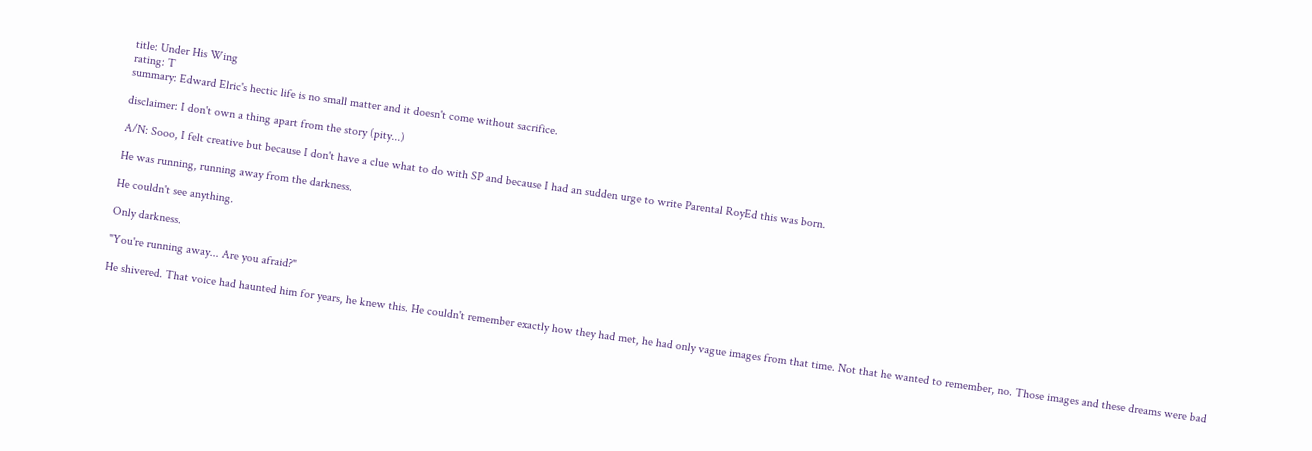title: Under His Wing
rating: T
summary: Edward Elric's hectic life is no small matter and it doesn't come without sacrifice.

disclaimer: I don't own a thing apart from the story (pity...)

A/N: Sooo, I felt creative but because I don't have a clue what to do with SP and because I had an sudden urge to write Parental RoyEd this was born.

He was running, running away from the darkness.

He couldn't see anything.

Only darkness.

"You're running away... Are you afraid?"

He shivered. That voice had haunted him for years, he knew this. He couldn't remember exactly how they had met, he had only vague images from that time. Not that he wanted to remember, no. Those images and these dreams were bad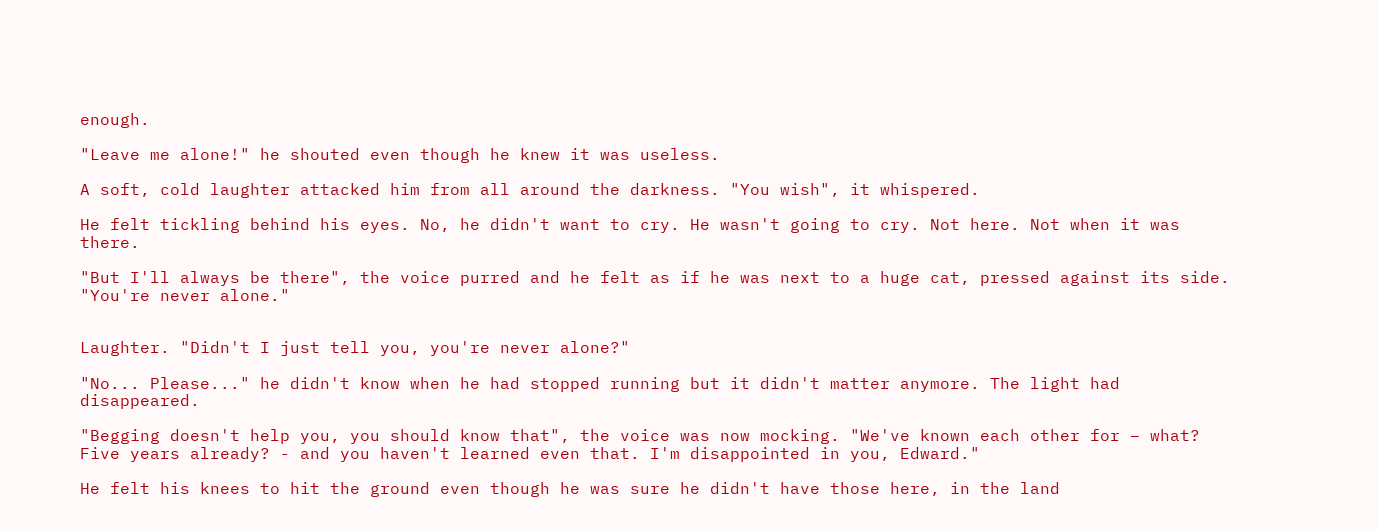enough.

"Leave me alone!" he shouted even though he knew it was useless.

A soft, cold laughter attacked him from all around the darkness. "You wish", it whispered.

He felt tickling behind his eyes. No, he didn't want to cry. He wasn't going to cry. Not here. Not when it was there.

"But I'll always be there", the voice purred and he felt as if he was next to a huge cat, pressed against its side. "You're never alone."


Laughter. "Didn't I just tell you, you're never alone?"

"No... Please..." he didn't know when he had stopped running but it didn't matter anymore. The light had disappeared.

"Begging doesn't help you, you should know that", the voice was now mocking. "We've known each other for – what? Five years already? - and you haven't learned even that. I'm disappointed in you, Edward."

He felt his knees to hit the ground even though he was sure he didn't have those here, in the land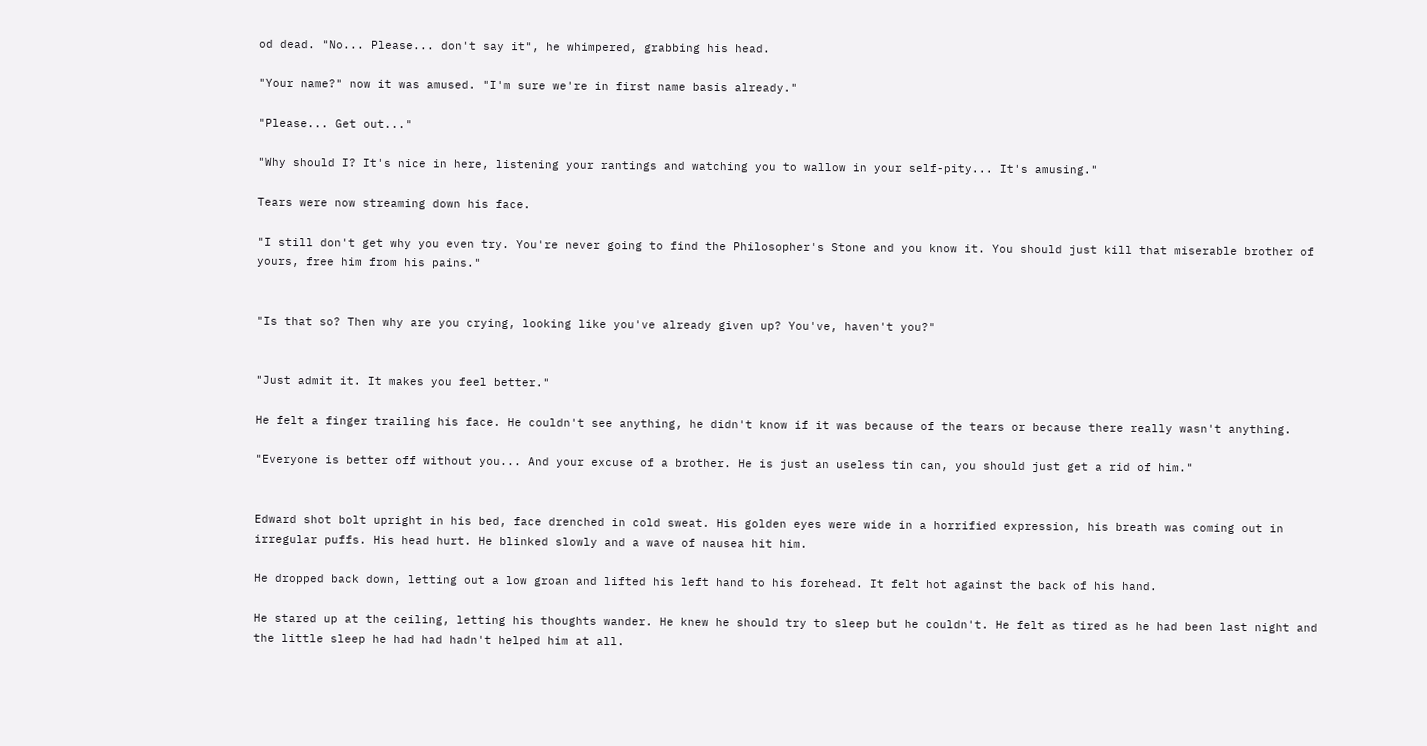od dead. "No... Please... don't say it", he whimpered, grabbing his head.

"Your name?" now it was amused. "I'm sure we're in first name basis already."

"Please... Get out..."

"Why should I? It's nice in here, listening your rantings and watching you to wallow in your self-pity... It's amusing."

Tears were now streaming down his face.

"I still don't get why you even try. You're never going to find the Philosopher's Stone and you know it. You should just kill that miserable brother of yours, free him from his pains."


"Is that so? Then why are you crying, looking like you've already given up? You've, haven't you?"


"Just admit it. It makes you feel better."

He felt a finger trailing his face. He couldn't see anything, he didn't know if it was because of the tears or because there really wasn't anything.

"Everyone is better off without you... And your excuse of a brother. He is just an useless tin can, you should just get a rid of him."


Edward shot bolt upright in his bed, face drenched in cold sweat. His golden eyes were wide in a horrified expression, his breath was coming out in irregular puffs. His head hurt. He blinked slowly and a wave of nausea hit him.

He dropped back down, letting out a low groan and lifted his left hand to his forehead. It felt hot against the back of his hand.

He stared up at the ceiling, letting his thoughts wander. He knew he should try to sleep but he couldn't. He felt as tired as he had been last night and the little sleep he had had hadn't helped him at all.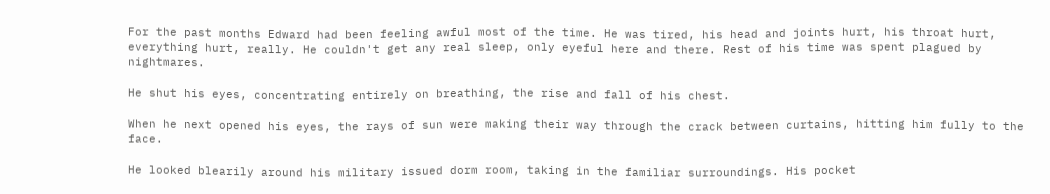For the past months Edward had been feeling awful most of the time. He was tired, his head and joints hurt, his throat hurt, everything hurt, really. He couldn't get any real sleep, only eyeful here and there. Rest of his time was spent plagued by nightmares.

He shut his eyes, concentrating entirely on breathing, the rise and fall of his chest.

When he next opened his eyes, the rays of sun were making their way through the crack between curtains, hitting him fully to the face.

He looked blearily around his military issued dorm room, taking in the familiar surroundings. His pocket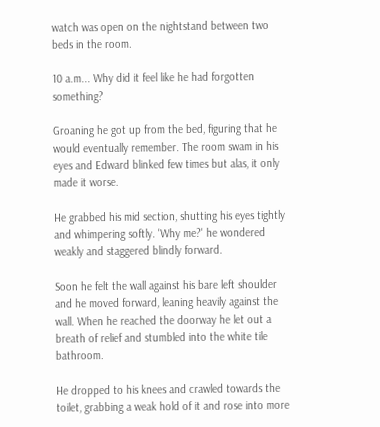watch was open on the nightstand between two beds in the room.

10 a.m... Why did it feel like he had forgotten something?

Groaning he got up from the bed, figuring that he would eventually remember. The room swam in his eyes and Edward blinked few times but alas, it only made it worse.

He grabbed his mid section, shutting his eyes tightly and whimpering softly. 'Why me?' he wondered weakly and staggered blindly forward.

Soon he felt the wall against his bare left shoulder and he moved forward, leaning heavily against the wall. When he reached the doorway he let out a breath of relief and stumbled into the white tile bathroom.

He dropped to his knees and crawled towards the toilet, grabbing a weak hold of it and rose into more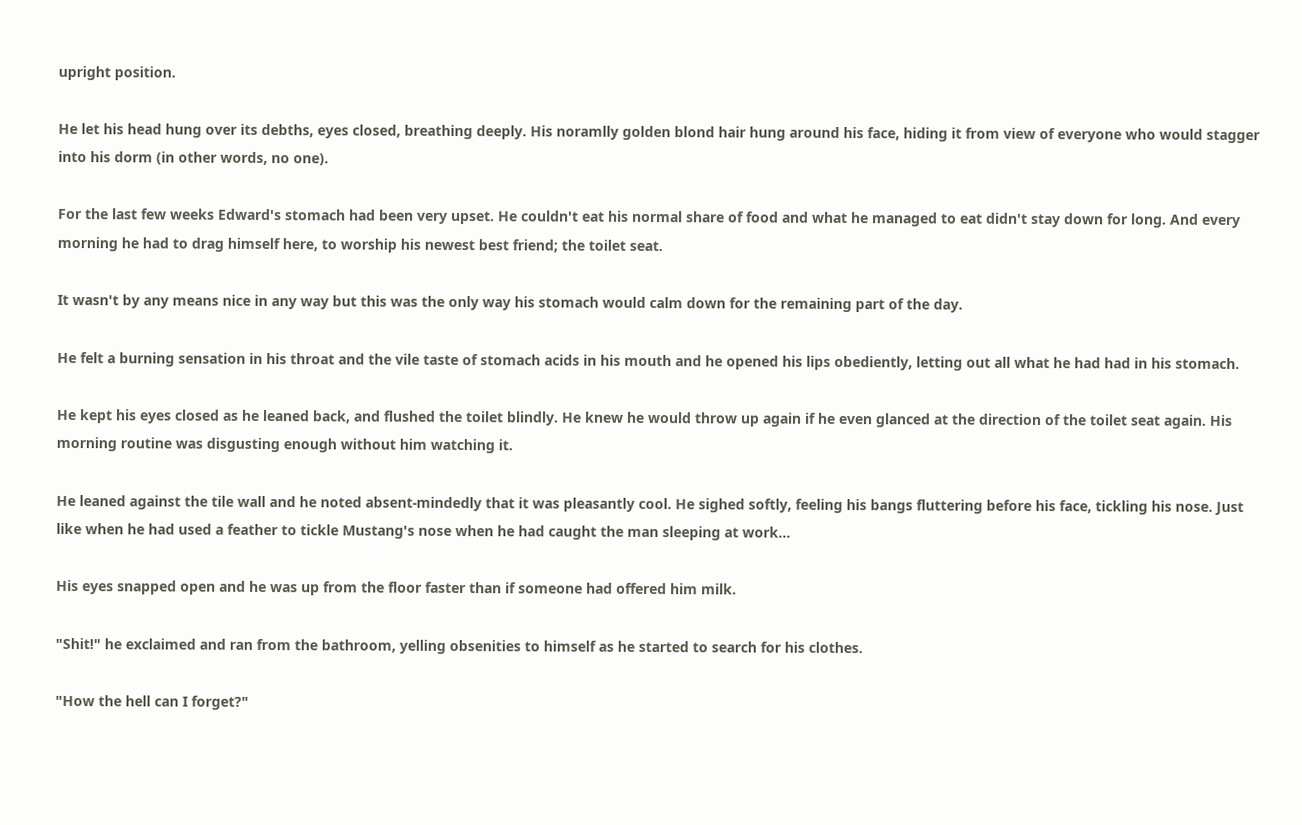upright position.

He let his head hung over its debths, eyes closed, breathing deeply. His noramlly golden blond hair hung around his face, hiding it from view of everyone who would stagger into his dorm (in other words, no one).

For the last few weeks Edward's stomach had been very upset. He couldn't eat his normal share of food and what he managed to eat didn't stay down for long. And every morning he had to drag himself here, to worship his newest best friend; the toilet seat.

It wasn't by any means nice in any way but this was the only way his stomach would calm down for the remaining part of the day.

He felt a burning sensation in his throat and the vile taste of stomach acids in his mouth and he opened his lips obediently, letting out all what he had had in his stomach.

He kept his eyes closed as he leaned back, and flushed the toilet blindly. He knew he would throw up again if he even glanced at the direction of the toilet seat again. His morning routine was disgusting enough without him watching it.

He leaned against the tile wall and he noted absent-mindedly that it was pleasantly cool. He sighed softly, feeling his bangs fluttering before his face, tickling his nose. Just like when he had used a feather to tickle Mustang's nose when he had caught the man sleeping at work...

His eyes snapped open and he was up from the floor faster than if someone had offered him milk.

"Shit!" he exclaimed and ran from the bathroom, yelling obsenities to himself as he started to search for his clothes.

"How the hell can I forget?"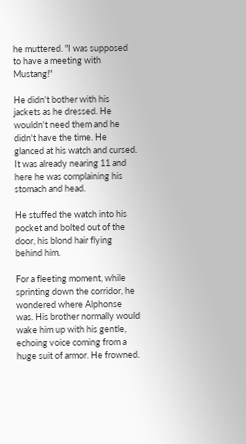he muttered. "I was supposed to have a meeting with Mustang!"

He didn't bother with his jackets as he dressed. He wouldn't need them and he didn't have the time. He glanced at his watch and cursed. It was already nearing 11 and here he was complaining his stomach and head.

He stuffed the watch into his pocket and bolted out of the door, his blond hair flying behind him.

For a fleeting moment, while sprinting down the corridor, he wondered where Alphonse was. His brother normally would wake him up with his gentle, echoing voice coming from a huge suit of armor. He frowned.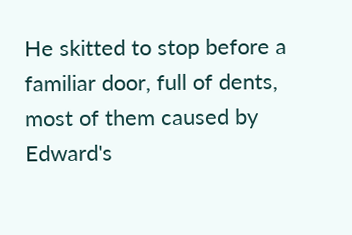He skitted to stop before a familiar door, full of dents, most of them caused by Edward's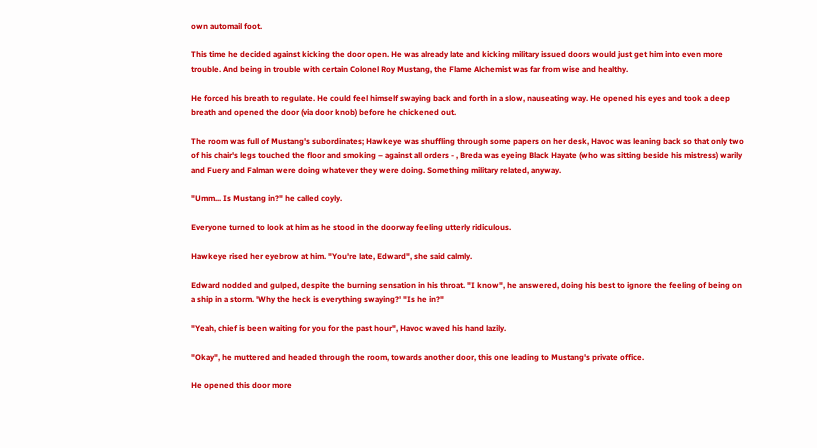own automail foot.

This time he decided against kicking the door open. He was already late and kicking military issued doors would just get him into even more trouble. And being in trouble with certain Colonel Roy Mustang, the Flame Alchemist was far from wise and healthy.

He forced his breath to regulate. He could feel himself swaying back and forth in a slow, nauseating way. He opened his eyes and took a deep breath and opened the door (via door knob) before he chickened out.

The room was full of Mustang's subordinates; Hawkeye was shuffling through some papers on her desk, Havoc was leaning back so that only two of his chair's legs touched the floor and smoking – against all orders - , Breda was eyeing Black Hayate (who was sitting beside his mistress) warily and Fuery and Falman were doing whatever they were doing. Something military related, anyway.

"Umm... Is Mustang in?" he called coyly.

Everyone turned to look at him as he stood in the doorway feeling utterly ridiculous.

Hawkeye rised her eyebrow at him. "You're late, Edward", she said calmly.

Edward nodded and gulped, despite the burning sensation in his throat. "I know", he answered, doing his best to ignore the feeling of being on a ship in a storm. 'Why the heck is everything swaying?' "Is he in?"

"Yeah, chief is been waiting for you for the past hour", Havoc waved his hand lazily.

"Okay", he muttered and headed through the room, towards another door, this one leading to Mustang's private office.

He opened this door more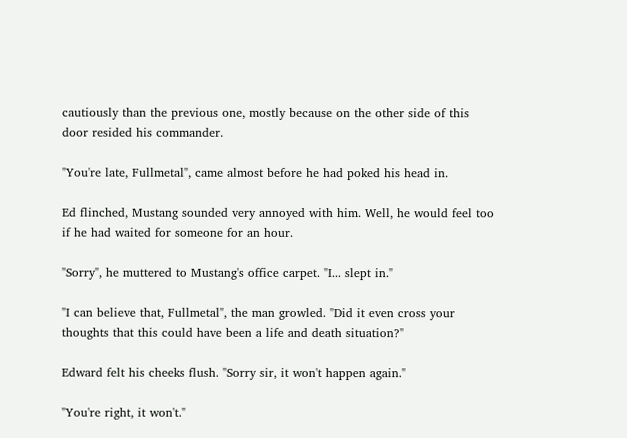cautiously than the previous one, mostly because on the other side of this door resided his commander.

"You're late, Fullmetal", came almost before he had poked his head in.

Ed flinched, Mustang sounded very annoyed with him. Well, he would feel too if he had waited for someone for an hour.

"Sorry", he muttered to Mustang's office carpet. "I... slept in."

"I can believe that, Fullmetal", the man growled. "Did it even cross your thoughts that this could have been a life and death situation?"

Edward felt his cheeks flush. "Sorry sir, it won't happen again."

"You're right, it won't."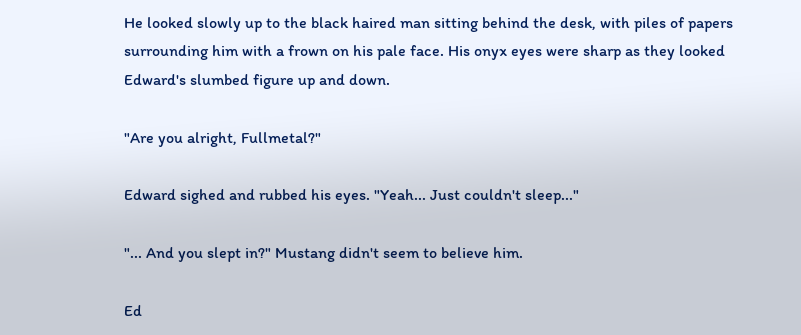He looked slowly up to the black haired man sitting behind the desk, with piles of papers surrounding him with a frown on his pale face. His onyx eyes were sharp as they looked Edward's slumbed figure up and down.

"Are you alright, Fullmetal?"

Edward sighed and rubbed his eyes. "Yeah... Just couldn't sleep..."

"... And you slept in?" Mustang didn't seem to believe him.

Ed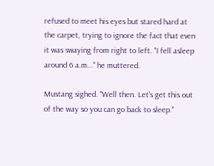refused to meet his eyes but stared hard at the carpet, trying to ignore the fact that even it was swaying from right to left. "I fell asleep around 6 a.m..." he muttered.

Mustang sighed. "Well then. Let's get this out of the way so you can go back to sleep."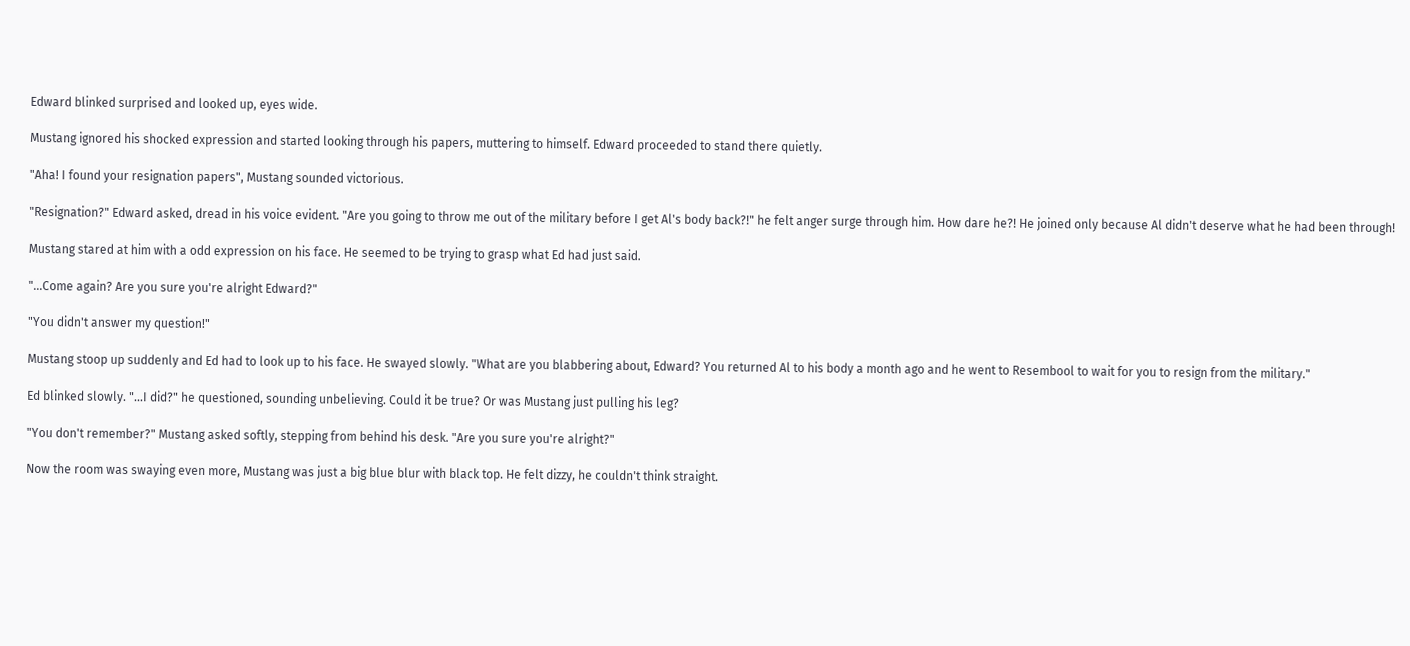Edward blinked surprised and looked up, eyes wide.

Mustang ignored his shocked expression and started looking through his papers, muttering to himself. Edward proceeded to stand there quietly.

"Aha! I found your resignation papers", Mustang sounded victorious.

"Resignation?" Edward asked, dread in his voice evident. "Are you going to throw me out of the military before I get Al's body back?!" he felt anger surge through him. How dare he?! He joined only because Al didn't deserve what he had been through!

Mustang stared at him with a odd expression on his face. He seemed to be trying to grasp what Ed had just said.

"...Come again? Are you sure you're alright Edward?"

"You didn't answer my question!"

Mustang stoop up suddenly and Ed had to look up to his face. He swayed slowly. "What are you blabbering about, Edward? You returned Al to his body a month ago and he went to Resembool to wait for you to resign from the military."

Ed blinked slowly. "...I did?" he questioned, sounding unbelieving. Could it be true? Or was Mustang just pulling his leg?

"You don't remember?" Mustang asked softly, stepping from behind his desk. "Are you sure you're alright?"

Now the room was swaying even more, Mustang was just a big blue blur with black top. He felt dizzy, he couldn't think straight.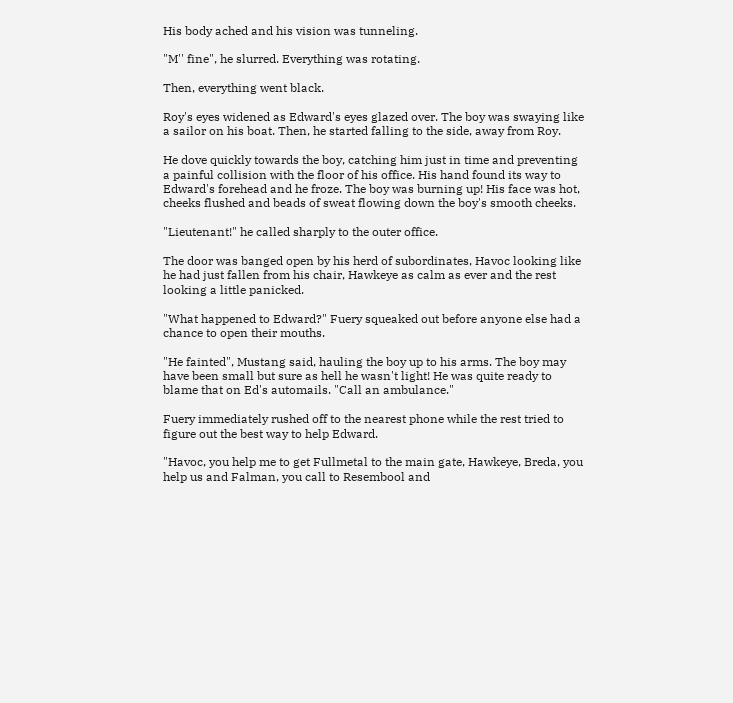His body ached and his vision was tunneling.

"M'' fine", he slurred. Everything was rotating.

Then, everything went black.

Roy's eyes widened as Edward's eyes glazed over. The boy was swaying like a sailor on his boat. Then, he started falling to the side, away from Roy.

He dove quickly towards the boy, catching him just in time and preventing a painful collision with the floor of his office. His hand found its way to Edward's forehead and he froze. The boy was burning up! His face was hot, cheeks flushed and beads of sweat flowing down the boy's smooth cheeks.

"Lieutenant!" he called sharply to the outer office.

The door was banged open by his herd of subordinates, Havoc looking like he had just fallen from his chair, Hawkeye as calm as ever and the rest looking a little panicked.

"What happened to Edward?" Fuery squeaked out before anyone else had a chance to open their mouths.

"He fainted", Mustang said, hauling the boy up to his arms. The boy may have been small but sure as hell he wasn't light! He was quite ready to blame that on Ed's automails. "Call an ambulance."

Fuery immediately rushed off to the nearest phone while the rest tried to figure out the best way to help Edward.

"Havoc, you help me to get Fullmetal to the main gate, Hawkeye, Breda, you help us and Falman, you call to Resembool and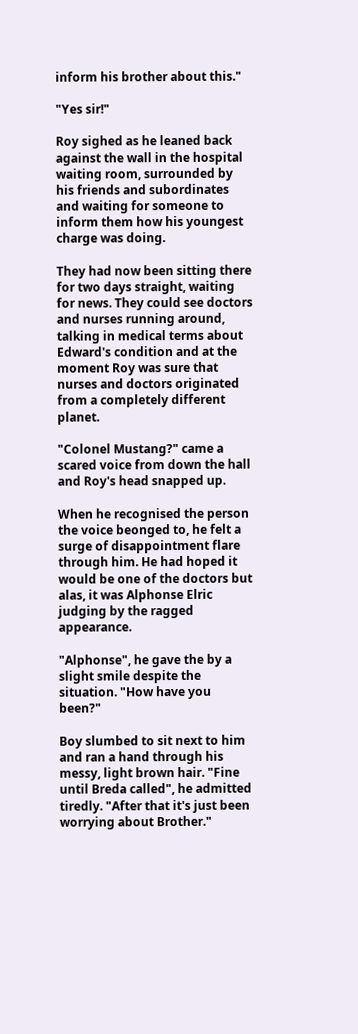inform his brother about this."

"Yes sir!"

Roy sighed as he leaned back against the wall in the hospital waiting room, surrounded by his friends and subordinates and waiting for someone to inform them how his youngest charge was doing.

They had now been sitting there for two days straight, waiting for news. They could see doctors and nurses running around, talking in medical terms about Edward's condition and at the moment Roy was sure that nurses and doctors originated from a completely different planet.

"Colonel Mustang?" came a scared voice from down the hall and Roy's head snapped up.

When he recognised the person the voice beonged to, he felt a surge of disappointment flare through him. He had hoped it would be one of the doctors but alas, it was Alphonse Elric judging by the ragged appearance.

"Alphonse", he gave the by a slight smile despite the situation. "How have you been?"

Boy slumbed to sit next to him and ran a hand through his messy, light brown hair. "Fine until Breda called", he admitted tiredly. "After that it's just been worrying about Brother."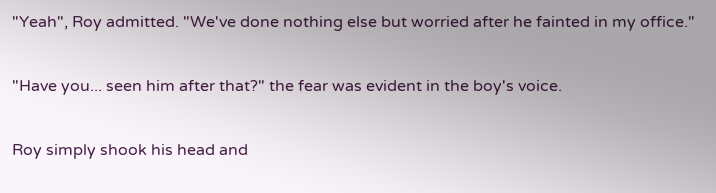"Yeah", Roy admitted. "We've done nothing else but worried after he fainted in my office."

"Have you... seen him after that?" the fear was evident in the boy's voice.

Roy simply shook his head and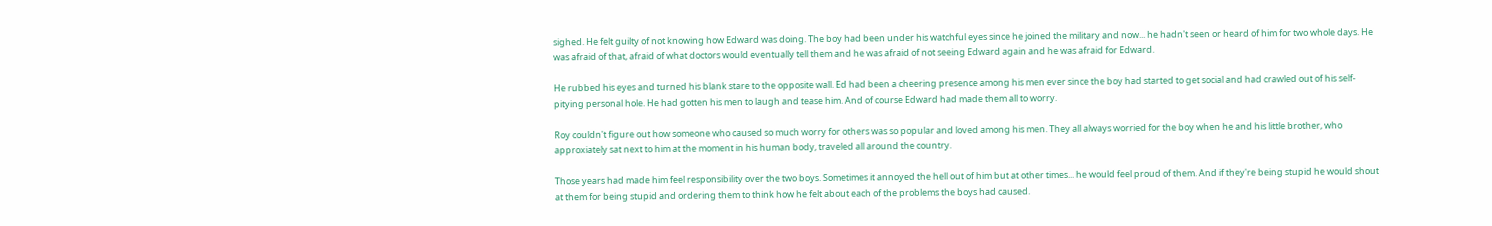sighed. He felt guilty of not knowing how Edward was doing. The boy had been under his watchful eyes since he joined the military and now... he hadn't seen or heard of him for two whole days. He was afraid of that, afraid of what doctors would eventually tell them and he was afraid of not seeing Edward again and he was afraid for Edward.

He rubbed his eyes and turned his blank stare to the opposite wall. Ed had been a cheering presence among his men ever since the boy had started to get social and had crawled out of his self-pitying personal hole. He had gotten his men to laugh and tease him. And of course Edward had made them all to worry.

Roy couldn't figure out how someone who caused so much worry for others was so popular and loved among his men. They all always worried for the boy when he and his little brother, who approxiately sat next to him at the moment in his human body, traveled all around the country.

Those years had made him feel responsibility over the two boys. Sometimes it annoyed the hell out of him but at other times... he would feel proud of them. And if they're being stupid he would shout at them for being stupid and ordering them to think how he felt about each of the problems the boys had caused.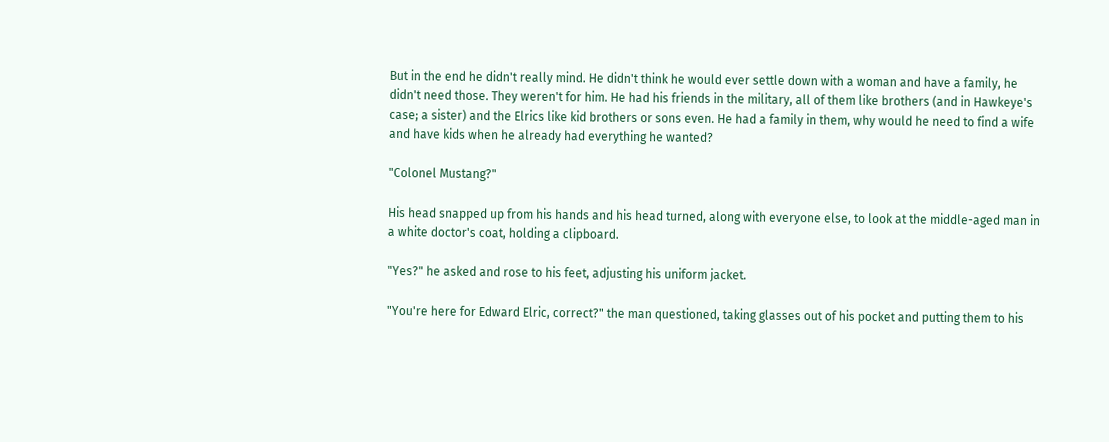But in the end he didn't really mind. He didn't think he would ever settle down with a woman and have a family, he didn't need those. They weren't for him. He had his friends in the military, all of them like brothers (and in Hawkeye's case; a sister) and the Elrics like kid brothers or sons even. He had a family in them, why would he need to find a wife and have kids when he already had everything he wanted?

"Colonel Mustang?"

His head snapped up from his hands and his head turned, along with everyone else, to look at the middle-aged man in a white doctor's coat, holding a clipboard.

"Yes?" he asked and rose to his feet, adjusting his uniform jacket.

"You're here for Edward Elric, correct?" the man questioned, taking glasses out of his pocket and putting them to his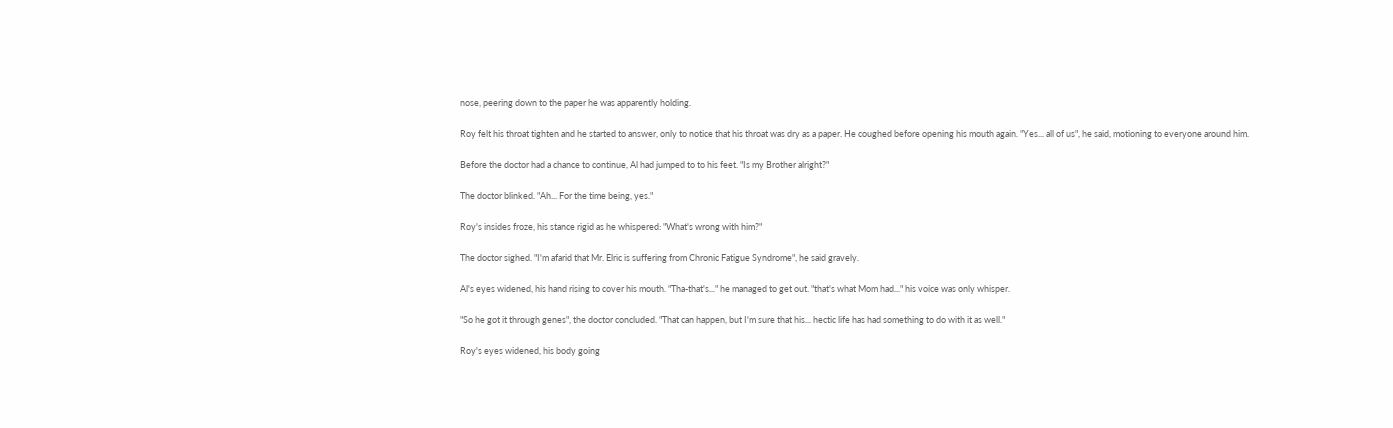nose, peering down to the paper he was apparently holding.

Roy felt his throat tighten and he started to answer, only to notice that his throat was dry as a paper. He coughed before opening his mouth again. "Yes... all of us", he said, motioning to everyone around him.

Before the doctor had a chance to continue, Al had jumped to to his feet. "Is my Brother alright?"

The doctor blinked. "Ah... For the time being, yes."

Roy's insides froze, his stance rigid as he whispered: "What's wrong with him?"

The doctor sighed. "I'm afarid that Mr. Elric is suffering from Chronic Fatigue Syndrome", he said gravely.

Al's eyes widened, his hand rising to cover his mouth. "Tha-that's..." he managed to get out. "that's what Mom had..." his voice was only whisper.

"So he got it through genes", the doctor concluded. "That can happen, but I'm sure that his... hectic life has had something to do with it as well."

Roy's eyes widened, his body going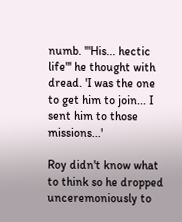numb. '"His... hectic life"' he thought with dread. 'I was the one to get him to join... I sent him to those missions...'

Roy didn't know what to think so he dropped unceremoniously to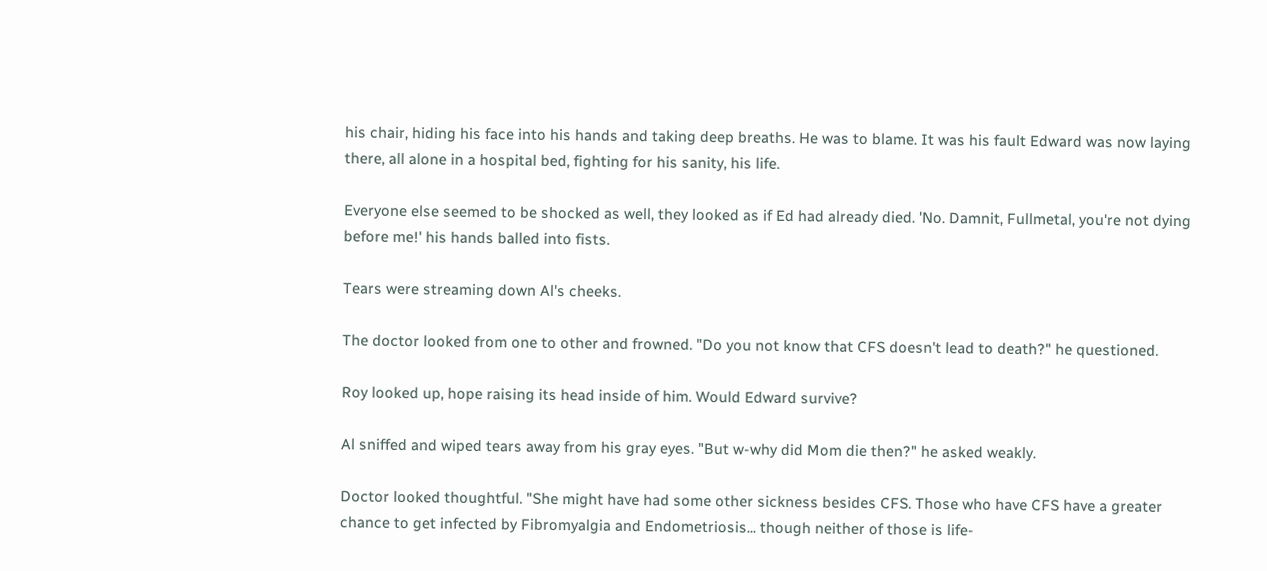his chair, hiding his face into his hands and taking deep breaths. He was to blame. It was his fault Edward was now laying there, all alone in a hospital bed, fighting for his sanity, his life.

Everyone else seemed to be shocked as well, they looked as if Ed had already died. 'No. Damnit, Fullmetal, you're not dying before me!' his hands balled into fists.

Tears were streaming down Al's cheeks.

The doctor looked from one to other and frowned. "Do you not know that CFS doesn't lead to death?" he questioned.

Roy looked up, hope raising its head inside of him. Would Edward survive?

Al sniffed and wiped tears away from his gray eyes. "But w-why did Mom die then?" he asked weakly.

Doctor looked thoughtful. "She might have had some other sickness besides CFS. Those who have CFS have a greater chance to get infected by Fibromyalgia and Endometriosis... though neither of those is life-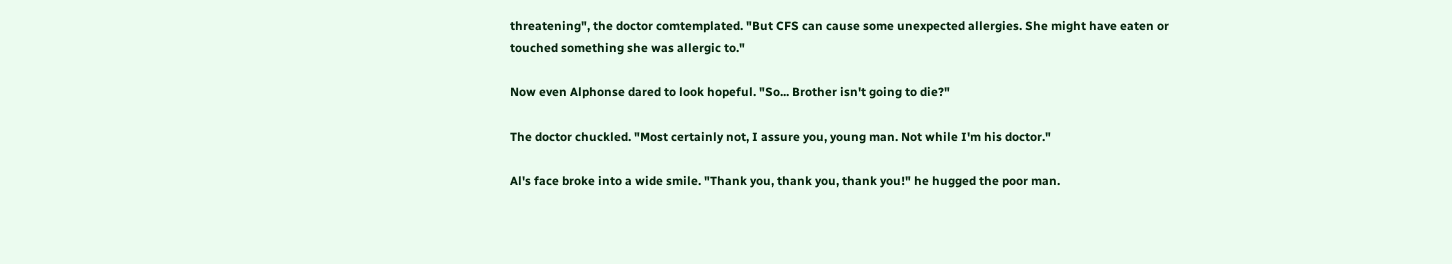threatening", the doctor comtemplated. "But CFS can cause some unexpected allergies. She might have eaten or touched something she was allergic to."

Now even Alphonse dared to look hopeful. "So... Brother isn't going to die?"

The doctor chuckled. "Most certainly not, I assure you, young man. Not while I'm his doctor."

Al's face broke into a wide smile. "Thank you, thank you, thank you!" he hugged the poor man.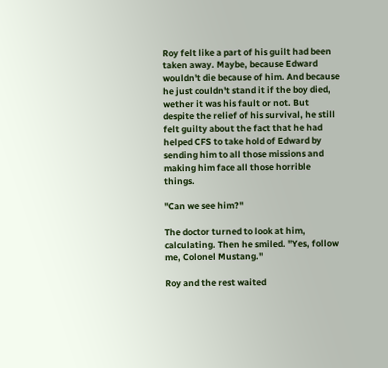Roy felt like a part of his guilt had been taken away. Maybe, because Edward wouldn't die because of him. And because he just couldn't stand it if the boy died, wether it was his fault or not. But despite the relief of his survival, he still felt guilty about the fact that he had helped CFS to take hold of Edward by sending him to all those missions and making him face all those horrible things.

"Can we see him?"

The doctor turned to look at him, calculating. Then he smiled. "Yes, follow me, Colonel Mustang."

Roy and the rest waited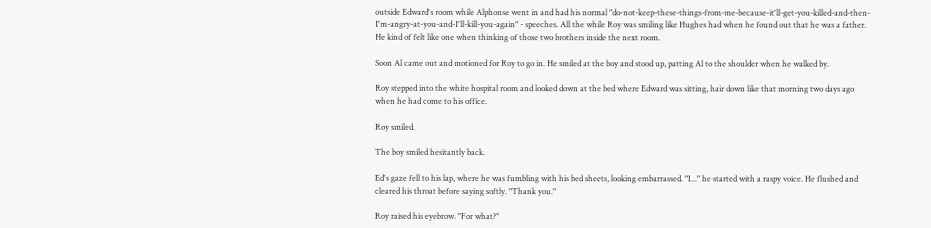outside Edward's room while Alphonse went in and had his normal "do-not-keep-these-things-from-me-because-it'll-get-you-killed-and-then-I'm-angry-at-you-and-I'll-kill-you-again" - speeches. All the while Roy was smiling like Hughes had when he found out that he was a father. He kind of felt like one when thinking of those two brothers inside the next room.

Soon Al came out and motioned for Roy to go in. He smiled at the boy and stood up, patting Al to the shoulder when he walked by.

Roy stepped into the white hospital room and looked down at the bed where Edward was sitting, hair down like that morning two days ago when he had come to his office.

Roy smiled.

The boy smiled hesitantly back.

Ed's gaze fell to his lap, where he was fumbling with his bed sheets, looking embarrassed. "I..." he started with a raspy voice. He flushed and cleared his throat before saying softly. "Thank you."

Roy raised his eyebrow. "For what?"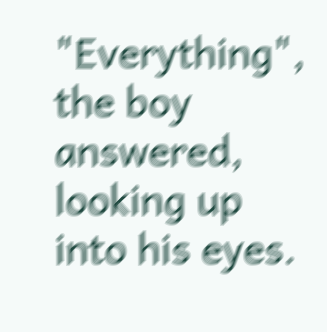"Everything", the boy answered, looking up into his eyes.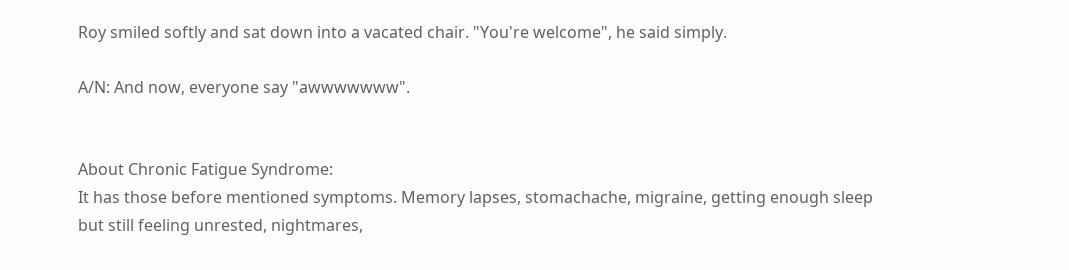Roy smiled softly and sat down into a vacated chair. "You're welcome", he said simply.

A/N: And now, everyone say "awwwwwww".


About Chronic Fatigue Syndrome:
It has those before mentioned symptoms. Memory lapses, stomachache, migraine, getting enough sleep but still feeling unrested, nightmares,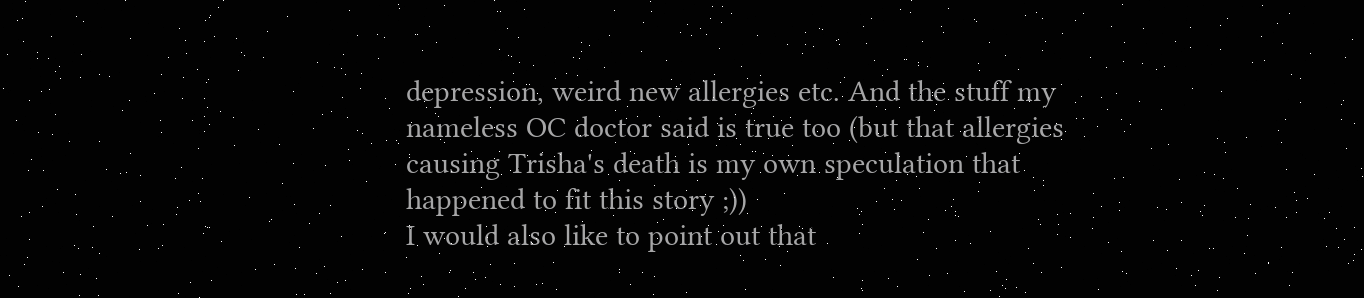depression, weird new allergies etc. And the stuff my nameless OC doctor said is true too (but that allergies causing Trisha's death is my own speculation that happened to fit this story ;))
I would also like to point out that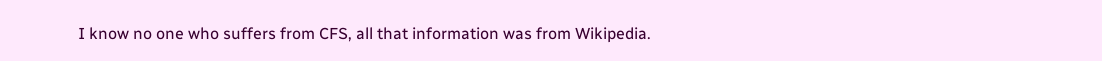I know no one who suffers from CFS, all that information was from Wikipedia.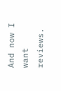And now I want reviews.